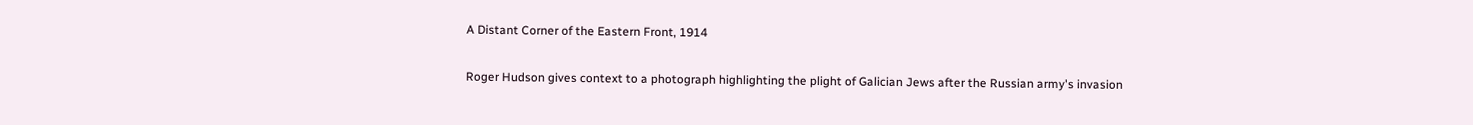A Distant Corner of the Eastern Front, 1914

Roger Hudson gives context to a photograph highlighting the plight of Galician Jews after the Russian army's invasion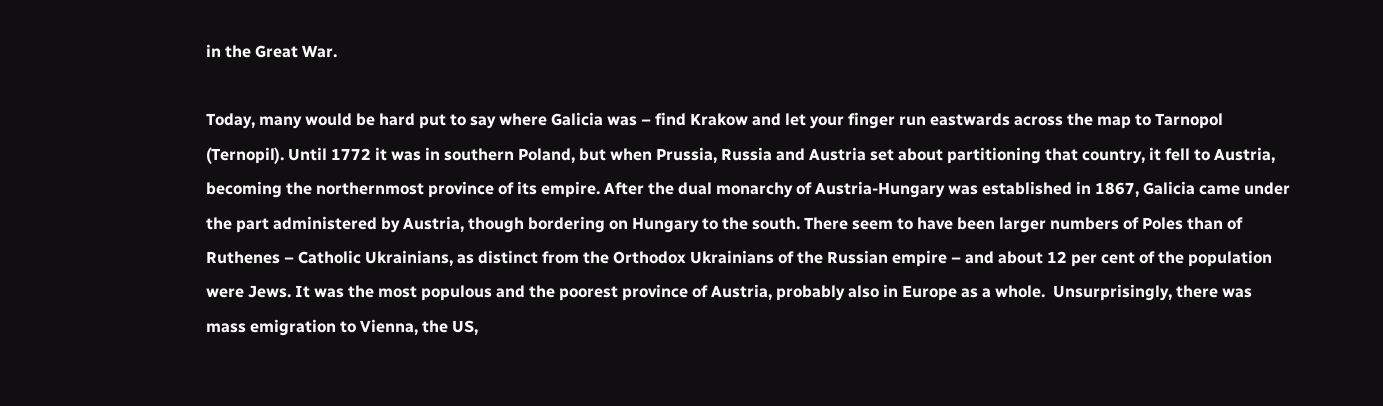in the Great War.

Today, many would be hard put to say where Galicia was – find Krakow and let your finger run eastwards across the map to Tarnopol (Ternopil). Until 1772 it was in southern Poland, but when Prussia, Russia and Austria set about partitioning that country, it fell to Austria, becoming the northernmost province of its empire. After the dual monarchy of Austria-Hungary was established in 1867, Galicia came under the part administered by Austria, though bordering on Hungary to the south. There seem to have been larger numbers of Poles than of Ruthenes – Catholic Ukrainians, as distinct from the Orthodox Ukrainians of the Russian empire – and about 12 per cent of the population were Jews. It was the most populous and the poorest province of Austria, probably also in Europe as a whole.  Unsurprisingly, there was mass emigration to Vienna, the US,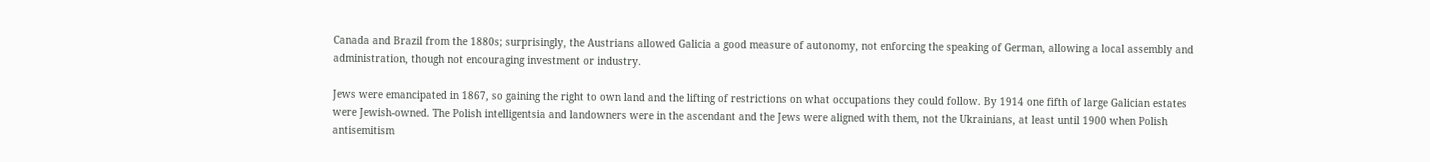Canada and Brazil from the 1880s; surprisingly, the Austrians allowed Galicia a good measure of autonomy, not enforcing the speaking of German, allowing a local assembly and administration, though not encouraging investment or industry.

Jews were emancipated in 1867, so gaining the right to own land and the lifting of restrictions on what occupations they could follow. By 1914 one fifth of large Galician estates were Jewish-owned. The Polish intelligentsia and landowners were in the ascendant and the Jews were aligned with them, not the Ukrainians, at least until 1900 when Polish antisemitism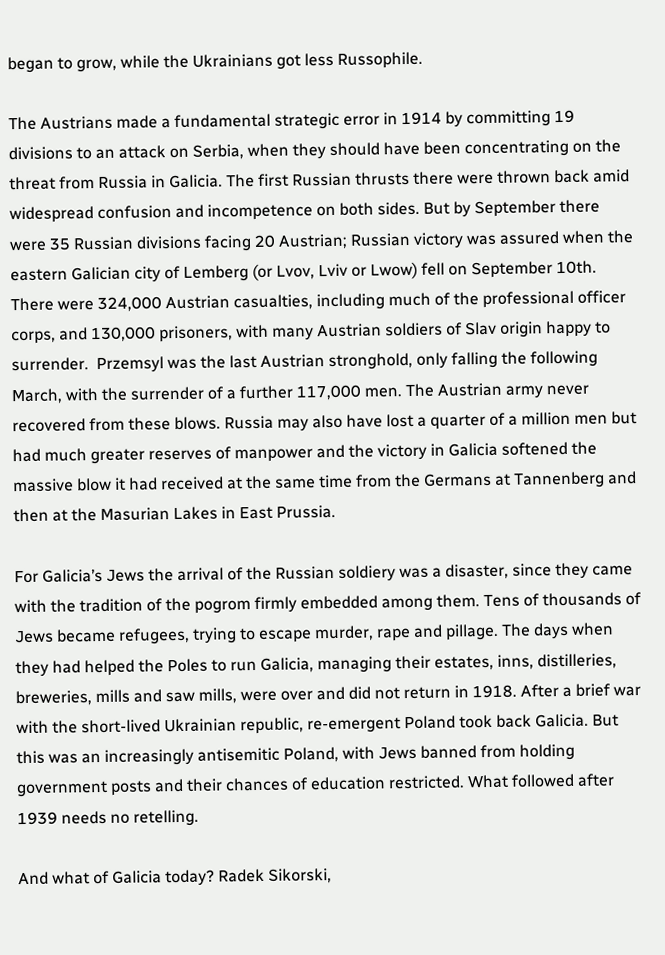began to grow, while the Ukrainians got less Russophile.

The Austrians made a fundamental strategic error in 1914 by committing 19 divisions to an attack on Serbia, when they should have been concentrating on the threat from Russia in Galicia. The first Russian thrusts there were thrown back amid widespread confusion and incompetence on both sides. But by September there were 35 Russian divisions facing 20 Austrian; Russian victory was assured when the eastern Galician city of Lemberg (or Lvov, Lviv or Lwow) fell on September 10th.  There were 324,000 Austrian casualties, including much of the professional officer corps, and 130,000 prisoners, with many Austrian soldiers of Slav origin happy to surrender.  Przemsyl was the last Austrian stronghold, only falling the following March, with the surrender of a further 117,000 men. The Austrian army never recovered from these blows. Russia may also have lost a quarter of a million men but had much greater reserves of manpower and the victory in Galicia softened the massive blow it had received at the same time from the Germans at Tannenberg and then at the Masurian Lakes in East Prussia.

For Galicia’s Jews the arrival of the Russian soldiery was a disaster, since they came with the tradition of the pogrom firmly embedded among them. Tens of thousands of Jews became refugees, trying to escape murder, rape and pillage. The days when they had helped the Poles to run Galicia, managing their estates, inns, distilleries, breweries, mills and saw mills, were over and did not return in 1918. After a brief war with the short-lived Ukrainian republic, re-emergent Poland took back Galicia. But this was an increasingly antisemitic Poland, with Jews banned from holding government posts and their chances of education restricted. What followed after 1939 needs no retelling.

And what of Galicia today? Radek Sikorski,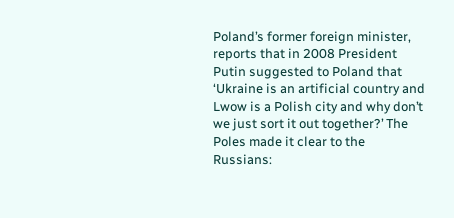Poland’s former foreign minister, reports that in 2008 President Putin suggested to Poland that ‘Ukraine is an artificial country and Lwow is a Polish city and why don’t we just sort it out together?’ The Poles made it clear to the Russians: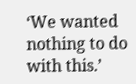‘We wanted nothing to do with this.’